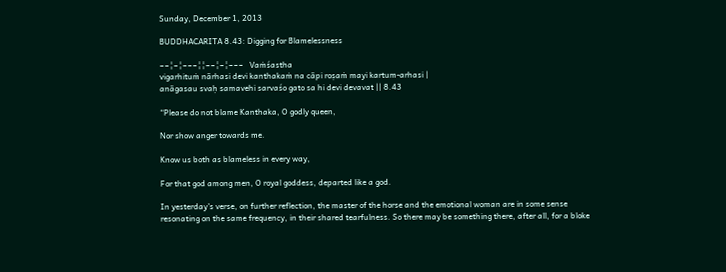Sunday, December 1, 2013

BUDDHACARITA 8.43: Digging for Blamelessness

−−¦−¦−−−¦¦−−¦−¦−−−   Vaṁśastha
vigarhituṁ nārhasi devi kanthakaṁ na cāpi roṣaṁ mayi kartum-arhasi |
anāgasau svaḥ samavehi sarvaśo gato sa hi devi devavat || 8.43

“Please do not blame Kanthaka, O godly queen,

Nor show anger towards me.

Know us both as blameless in every way,

For that god among men, O royal goddess, departed like a god.

In yesterday's verse, on further reflection, the master of the horse and the emotional woman are in some sense resonating on the same frequency, in their shared tearfulness. So there may be something there, after all, for a bloke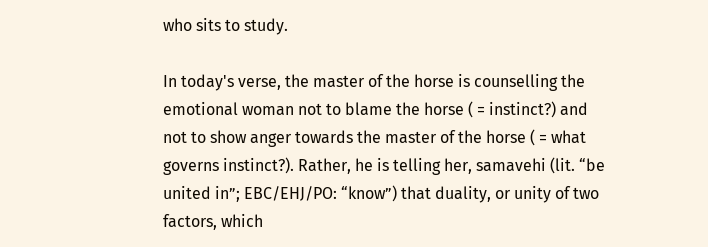who sits to study.

In today's verse, the master of the horse is counselling the emotional woman not to blame the horse ( = instinct?) and not to show anger towards the master of the horse ( = what governs instinct?). Rather, he is telling her, samavehi (lit. “be united in”; EBC/EHJ/PO: “know”) that duality, or unity of two factors, which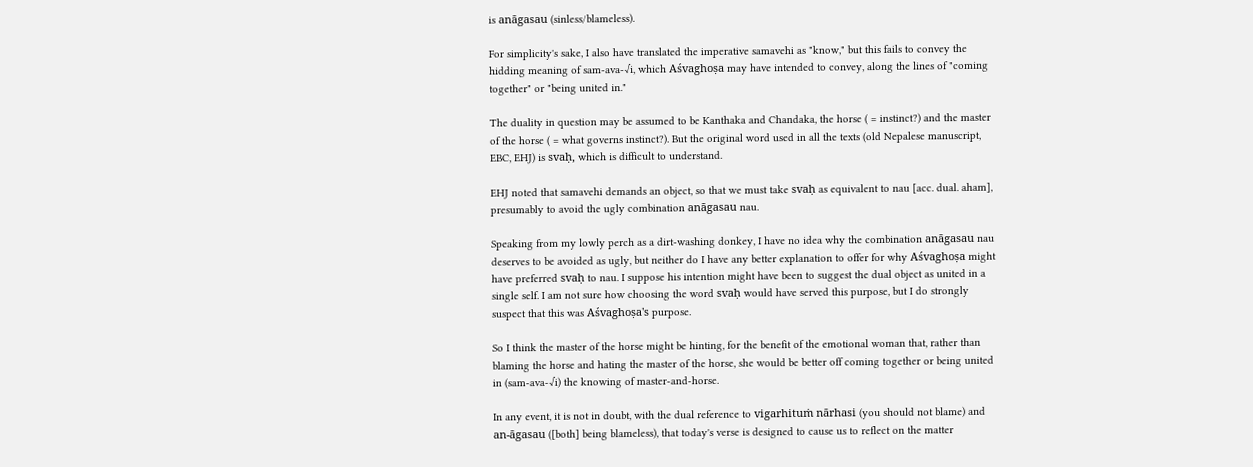is anāgasau (sinless/blameless).

For simplicity's sake, I also have translated the imperative samavehi as "know," but this fails to convey the hidding meaning of sam-ava-√i, which Aśvaghoṣa may have intended to convey, along the lines of "coming together" or "being united in."

The duality in question may be assumed to be Kanthaka and Chandaka, the horse ( = instinct?) and the master of the horse ( = what governs instinct?). But the original word used in all the texts (old Nepalese manuscript, EBC, EHJ) is svaḥ, which is difficult to understand.

EHJ noted that samavehi demands an object, so that we must take svaḥ as equivalent to nau [acc. dual. aham], presumably to avoid the ugly combination anāgasau nau.

Speaking from my lowly perch as a dirt-washing donkey, I have no idea why the combination anāgasau nau deserves to be avoided as ugly, but neither do I have any better explanation to offer for why Aśvaghoṣa might have preferred svaḥ to nau. I suppose his intention might have been to suggest the dual object as united in a single self. I am not sure how choosing the word svaḥ would have served this purpose, but I do strongly suspect that this was Aśvaghoṣa's purpose.

So I think the master of the horse might be hinting, for the benefit of the emotional woman that, rather than blaming the horse and hating the master of the horse, she would be better off coming together or being united in (sam-ava-√i) the knowing of master-and-horse.

In any event, it is not in doubt, with the dual reference to vigarhituṁ nārhasi (you should not blame) and an-āgasau ([both] being blameless), that today's verse is designed to cause us to reflect on the matter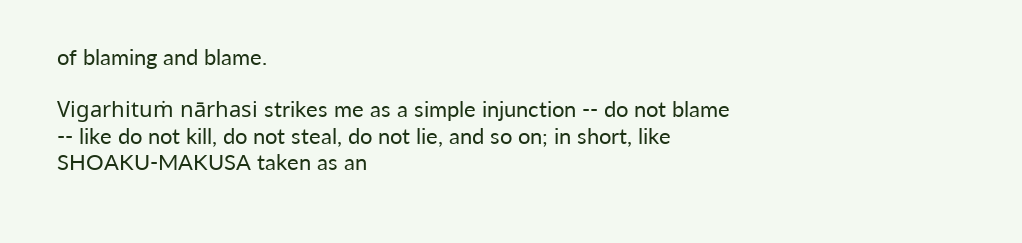of blaming and blame.

Vigarhituṁ nārhasi strikes me as a simple injunction -- do not blame -- like do not kill, do not steal, do not lie, and so on; in short, like SHOAKU-MAKUSA taken as an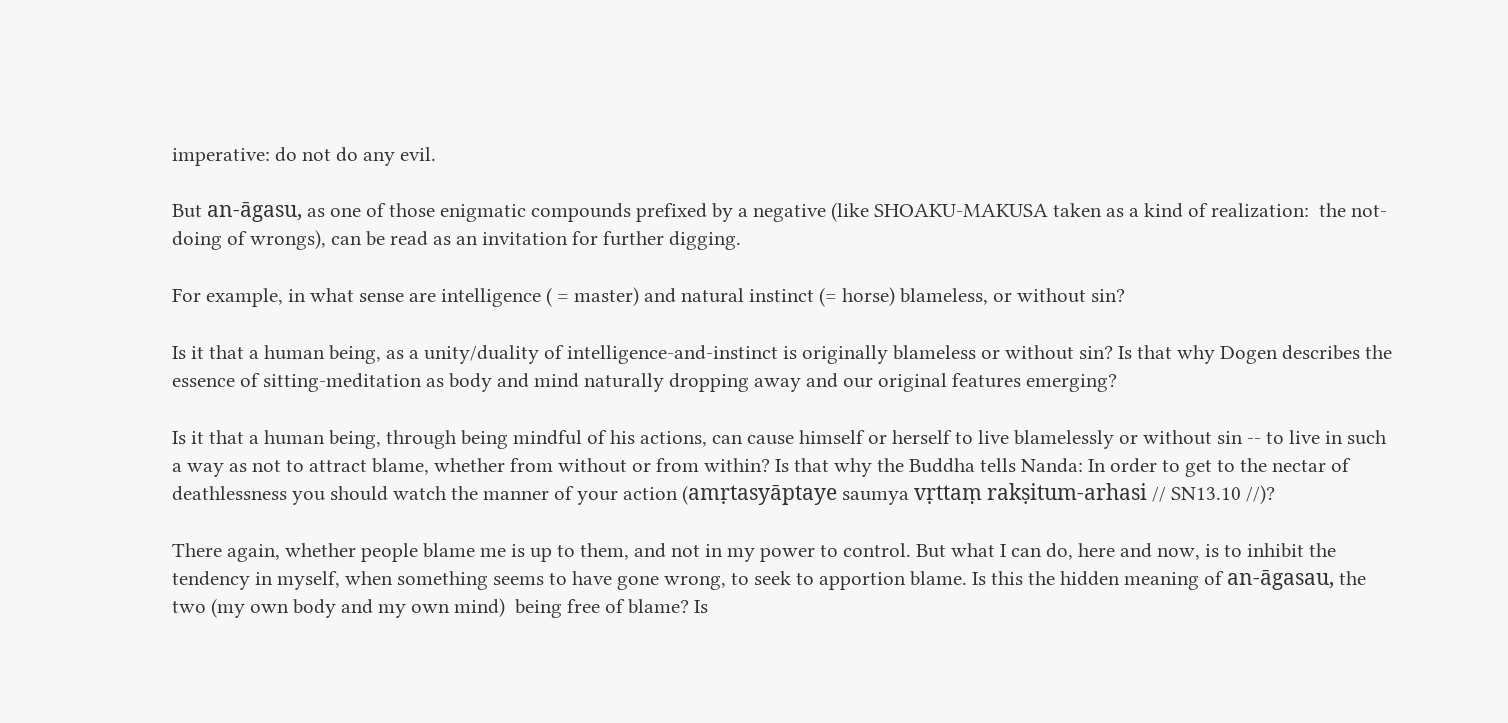imperative: do not do any evil.

But an-āgasu, as one of those enigmatic compounds prefixed by a negative (like SHOAKU-MAKUSA taken as a kind of realization:  the not-doing of wrongs), can be read as an invitation for further digging.

For example, in what sense are intelligence ( = master) and natural instinct (= horse) blameless, or without sin?

Is it that a human being, as a unity/duality of intelligence-and-instinct is originally blameless or without sin? Is that why Dogen describes the essence of sitting-meditation as body and mind naturally dropping away and our original features emerging?

Is it that a human being, through being mindful of his actions, can cause himself or herself to live blamelessly or without sin -- to live in such a way as not to attract blame, whether from without or from within? Is that why the Buddha tells Nanda: In order to get to the nectar of deathlessness you should watch the manner of your action (amṛtasyāptaye saumya vṛttaṃ rakṣitum-arhasi // SN13.10 //)?

There again, whether people blame me is up to them, and not in my power to control. But what I can do, here and now, is to inhibit the tendency in myself, when something seems to have gone wrong, to seek to apportion blame. Is this the hidden meaning of an-āgasau, the two (my own body and my own mind)  being free of blame? Is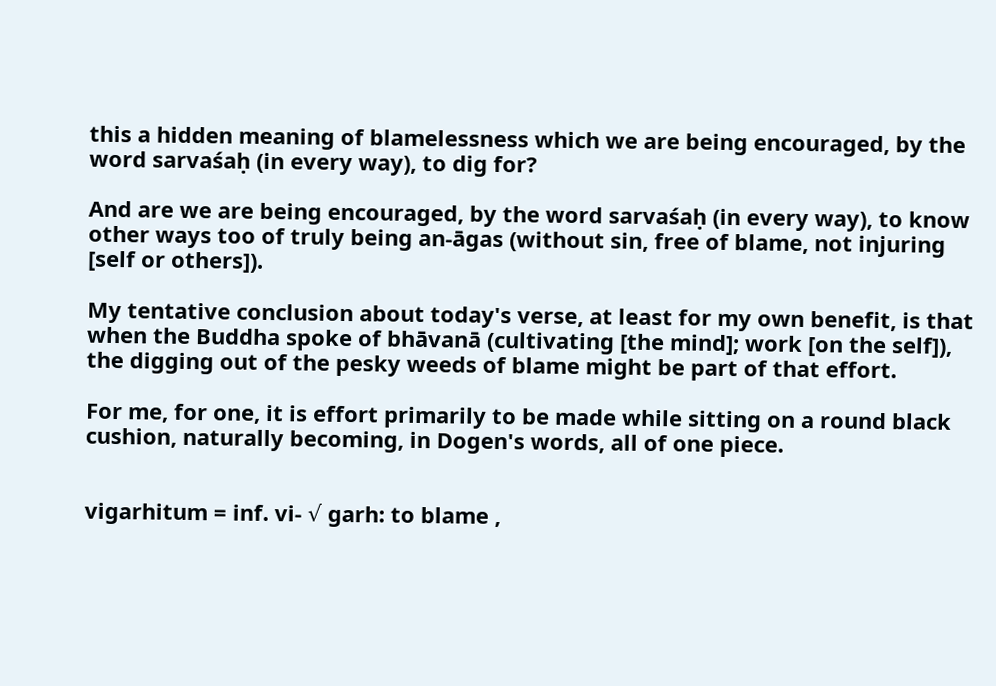this a hidden meaning of blamelessness which we are being encouraged, by the word sarvaśaḥ (in every way), to dig for?

And are we are being encouraged, by the word sarvaśaḥ (in every way), to know other ways too of truly being an-āgas (without sin, free of blame, not injuring [self or others]).

My tentative conclusion about today's verse, at least for my own benefit, is that when the Buddha spoke of bhāvanā (cultivating [the mind]; work [on the self]), the digging out of the pesky weeds of blame might be part of that effort.

For me, for one, it is effort primarily to be made while sitting on a round black cushion, naturally becoming, in Dogen's words, all of one piece.


vigarhitum = inf. vi- √ garh: to blame ,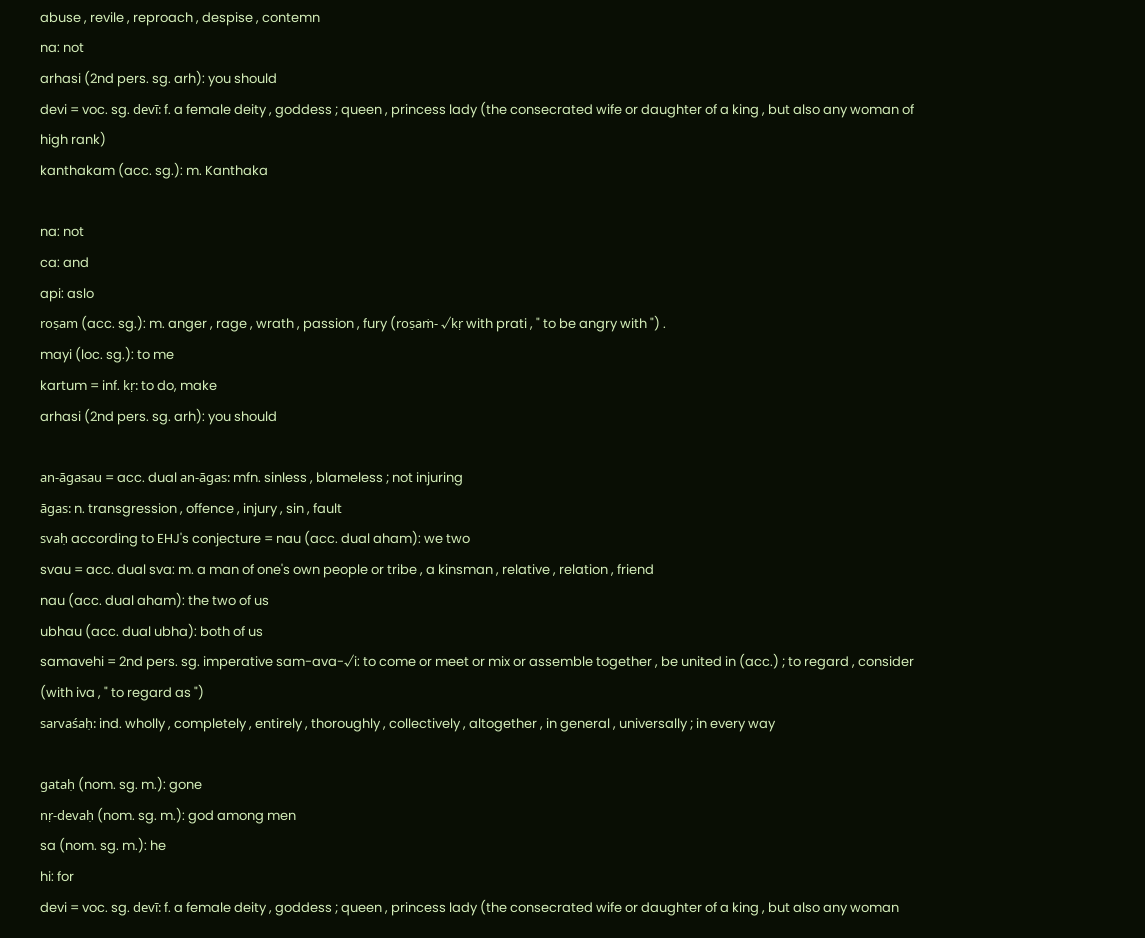abuse , revile , reproach , despise , contemn
na: not
arhasi (2nd pers. sg. arh): you should
devi = voc. sg. devī: f. a female deity , goddess ; queen , princess lady (the consecrated wife or daughter of a king , but also any woman of high rank)
kanthakam (acc. sg.): m. Kanthaka

na: not
ca: and
api: aslo
roṣam (acc. sg.): m. anger , rage , wrath , passion , fury (roṣaṁ- √kṛ with prati , " to be angry with ") .
mayi (loc. sg.): to me
kartum = inf. kṛ: to do, make
arhasi (2nd pers. sg. arh): you should

an-āgasau = acc. dual an-āgas: mfn. sinless , blameless ; not injuring
āgas: n. transgression , offence , injury , sin , fault
svaḥ according to EHJ's conjecture = nau (acc. dual aham): we two
svau = acc. dual sva: m. a man of one's own people or tribe , a kinsman , relative , relation , friend
nau (acc. dual aham): the two of us
ubhau (acc. dual ubha): both of us
samavehi = 2nd pers. sg. imperative sam-ava-√i: to come or meet or mix or assemble together , be united in (acc.) ; to regard , consider (with iva , " to regard as ")
sarvaśaḥ: ind. wholly , completely , entirely , thoroughly , collectively , altogether , in general , universally ; in every way

gataḥ (nom. sg. m.): gone
nṛ-devaḥ (nom. sg. m.): god among men
sa (nom. sg. m.): he
hi: for
devi = voc. sg. devī: f. a female deity , goddess ; queen , princess lady (the consecrated wife or daughter of a king , but also any woman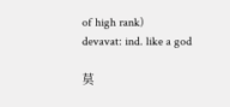of high rank)
devavat: ind. like a god

莫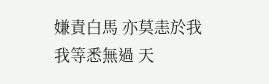嫌責白馬 亦莫恚於我
我等悉無過 天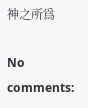神之所爲

No comments: